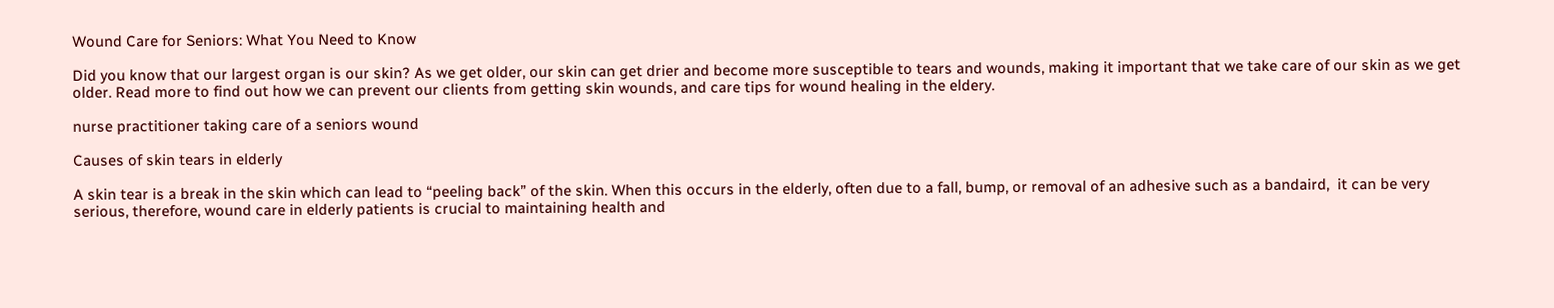Wound Care for Seniors: What You Need to Know

Did you know that our largest organ is our skin? As we get older, our skin can get drier and become more susceptible to tears and wounds, making it important that we take care of our skin as we get older. Read more to find out how we can prevent our clients from getting skin wounds, and care tips for wound healing in the eldery.

nurse practitioner taking care of a seniors wound

Causes of skin tears in elderly

A skin tear is a break in the skin which can lead to “peeling back” of the skin. When this occurs in the elderly, often due to a fall, bump, or removal of an adhesive such as a bandaird,  it can be very serious, therefore, wound care in elderly patients is crucial to maintaining health and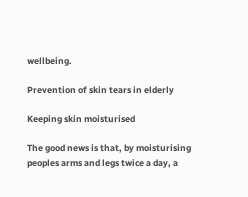wellbeing.

Prevention of skin tears in elderly

Keeping skin moisturised

The good news is that, by moisturising peoples arms and legs twice a day, a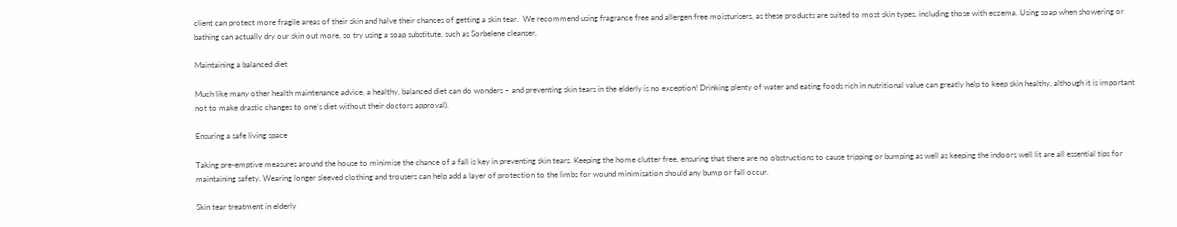client can protect more fragile areas of their skin and halve their chances of getting a skin tear.  We recommend using fragrance free and allergen free moisturisers, as these products are suited to most skin types, including those with eczema. Using soap when showering or bathing can actually dry our skin out more, so try using a soap substitute, such as Sorbelene cleanser.

Maintaining a balanced diet

Much like many other health maintenance advice, a healthy, balanced diet can do wonders – and preventing skin tears in the elderly is no exception! Drinking plenty of water and eating foods rich in nutritional value can greatly help to keep skin healthy, although it is important not to make drastic changes to one’s diet without their doctors approval).

Ensuring a safe living space

Taking pre-emptive measures around the house to minimise the chance of a fall is key in preventing skin tears. Keeping the home clutter free, ensuring that there are no obstructions to cause tripping or bumping as well as keeping the indoors well lit are all essential tips for maintaining safety. Wearing longer sleeved clothing and trousers can help add a layer of protection to the limbs for wound minimisation should any bump or fall occur.

Skin tear treatment in elderly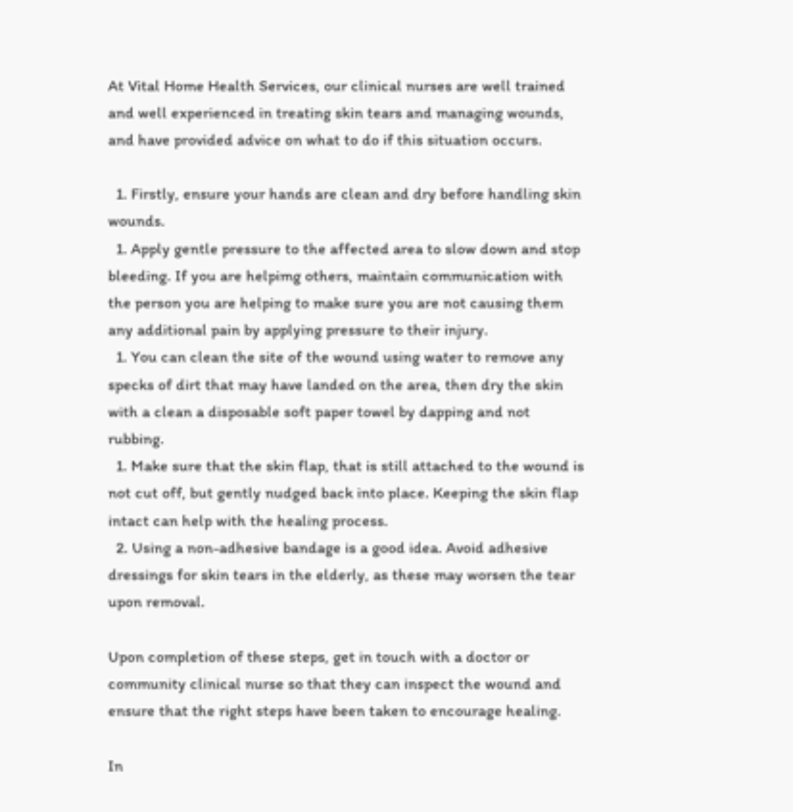At Vital Home Health Services, our clinical nurses are well trained and well experienced in treating skin tears and managing wounds, and have provided advice on what to do if this situation occurs.

  1. Firstly, ensure your hands are clean and dry before handling skin wounds.
  1. Apply gentle pressure to the affected area to slow down and stop bleeding. If you are helpimg others, maintain communication with the person you are helping to make sure you are not causing them any additional pain by applying pressure to their injury.
  1. You can clean the site of the wound using water to remove any specks of dirt that may have landed on the area, then dry the skin with a clean a disposable soft paper towel by dapping and not rubbing.
  1. Make sure that the skin flap, that is still attached to the wound is not cut off, but gently nudged back into place. Keeping the skin flap intact can help with the healing process.
  2. Using a non-adhesive bandage is a good idea. Avoid adhesive dressings for skin tears in the elderly, as these may worsen the tear upon removal.

Upon completion of these steps, get in touch with a doctor or community clinical nurse so that they can inspect the wound and ensure that the right steps have been taken to encourage healing.

In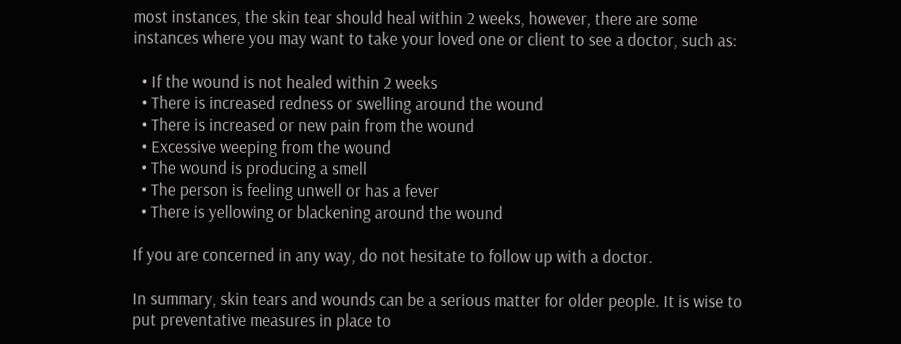most instances, the skin tear should heal within 2 weeks, however, there are some instances where you may want to take your loved one or client to see a doctor, such as:

  • If the wound is not healed within 2 weeks
  • There is increased redness or swelling around the wound
  • There is increased or new pain from the wound
  • Excessive weeping from the wound
  • The wound is producing a smell
  • The person is feeling unwell or has a fever
  • There is yellowing or blackening around the wound

If you are concerned in any way, do not hesitate to follow up with a doctor.

In summary, skin tears and wounds can be a serious matter for older people. It is wise to put preventative measures in place to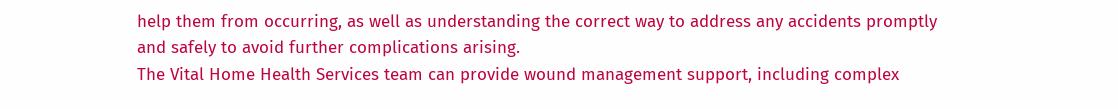help them from occurring, as well as understanding the correct way to address any accidents promptly and safely to avoid further complications arising.
The Vital Home Health Services team can provide wound management support, including complex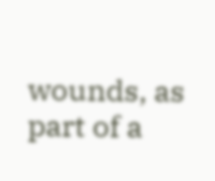wounds, as part of a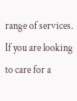range of services. If you are looking to care for a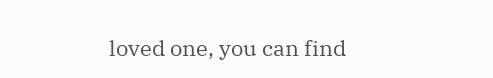loved one, you can find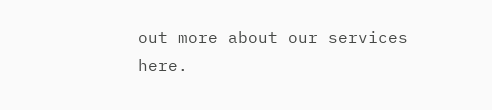out more about our services here.